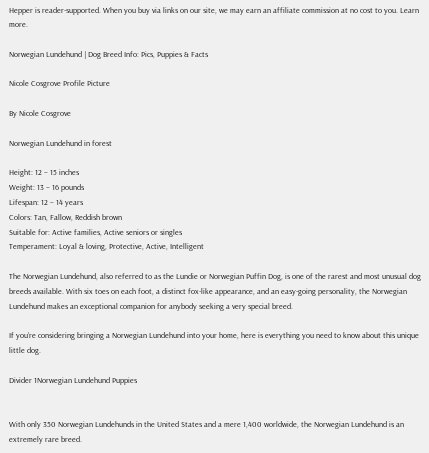Hepper is reader-supported. When you buy via links on our site, we may earn an affiliate commission at no cost to you. Learn more.

Norwegian Lundehund | Dog Breed Info: Pics, Puppies & Facts

Nicole Cosgrove Profile Picture

By Nicole Cosgrove

Norwegian Lundehund in forest

Height: 12 – 15 inches
Weight: 13 – 16 pounds
Lifespan: 12 – 14 years
Colors: Tan, Fallow, Reddish brown
Suitable for: Active families, Active seniors or singles
Temperament: Loyal & loving, Protective, Active, Intelligent

The Norwegian Lundehund, also referred to as the Lundie or Norwegian Puffin Dog, is one of the rarest and most unusual dog breeds available. With six toes on each foot, a distinct fox-like appearance, and an easy-going personality, the Norwegian Lundehund makes an exceptional companion for anybody seeking a very special breed.

If you’re considering bringing a Norwegian Lundehund into your home, here is everything you need to know about this unique little dog.

Divider 1Norwegian Lundehund Puppies


With only 350 Norwegian Lundehunds in the United States and a mere 1,400 worldwide, the Norwegian Lundehund is an extremely rare breed.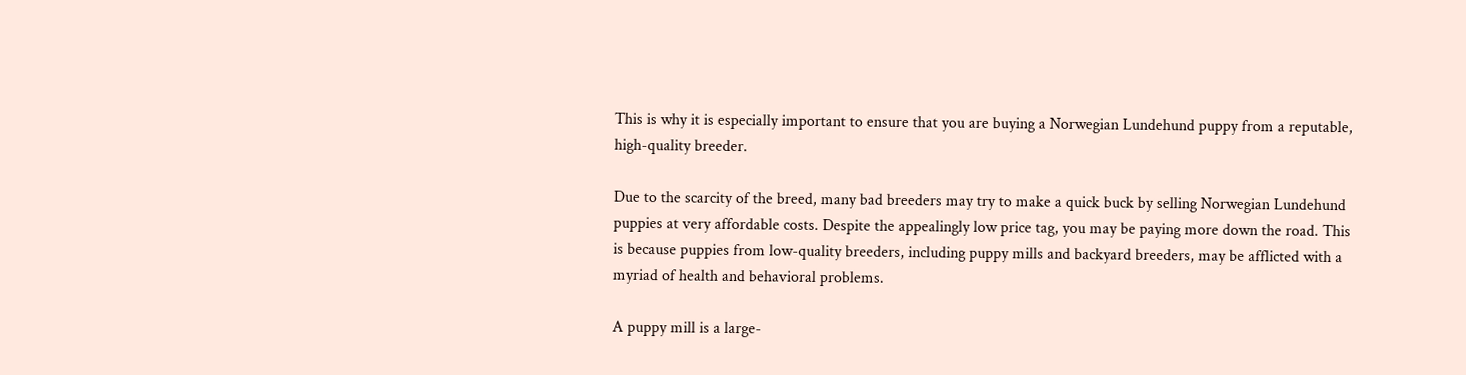This is why it is especially important to ensure that you are buying a Norwegian Lundehund puppy from a reputable, high-quality breeder.

Due to the scarcity of the breed, many bad breeders may try to make a quick buck by selling Norwegian Lundehund puppies at very affordable costs. Despite the appealingly low price tag, you may be paying more down the road. This is because puppies from low-quality breeders, including puppy mills and backyard breeders, may be afflicted with a myriad of health and behavioral problems.

A puppy mill is a large-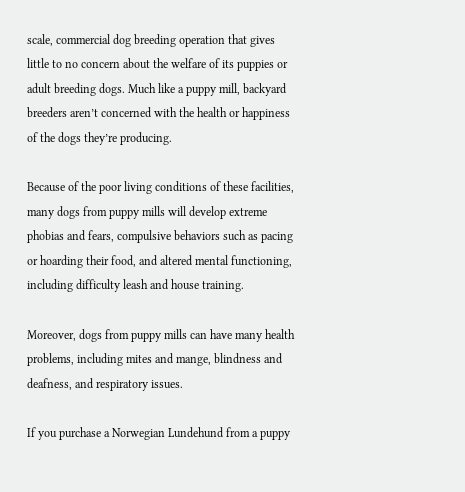scale, commercial dog breeding operation that gives little to no concern about the welfare of its puppies or adult breeding dogs. Much like a puppy mill, backyard breeders aren’t concerned with the health or happiness of the dogs they’re producing.

Because of the poor living conditions of these facilities, many dogs from puppy mills will develop extreme phobias and fears, compulsive behaviors such as pacing or hoarding their food, and altered mental functioning, including difficulty leash and house training.

Moreover, dogs from puppy mills can have many health problems, including mites and mange, blindness and deafness, and respiratory issues.

If you purchase a Norwegian Lundehund from a puppy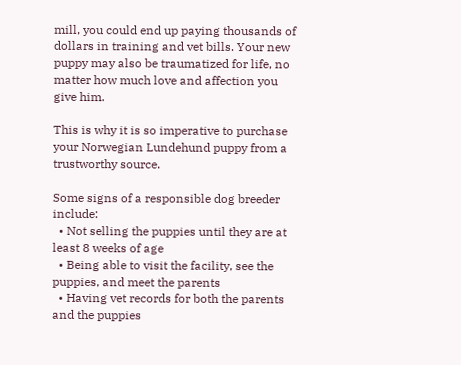mill, you could end up paying thousands of dollars in training and vet bills. Your new puppy may also be traumatized for life, no matter how much love and affection you give him.

This is why it is so imperative to purchase your Norwegian Lundehund puppy from a trustworthy source.

Some signs of a responsible dog breeder include:
  • Not selling the puppies until they are at least 8 weeks of age
  • Being able to visit the facility, see the puppies, and meet the parents
  • Having vet records for both the parents and the puppies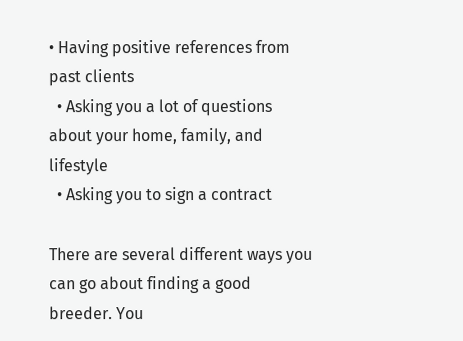• Having positive references from past clients
  • Asking you a lot of questions about your home, family, and lifestyle
  • Asking you to sign a contract

There are several different ways you can go about finding a good breeder. You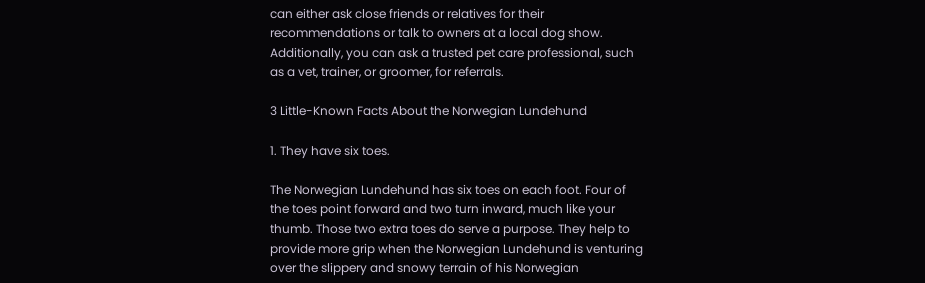can either ask close friends or relatives for their recommendations or talk to owners at a local dog show. Additionally, you can ask a trusted pet care professional, such as a vet, trainer, or groomer, for referrals.

3 Little-Known Facts About the Norwegian Lundehund

1. They have six toes.

The Norwegian Lundehund has six toes on each foot. Four of the toes point forward and two turn inward, much like your thumb. Those two extra toes do serve a purpose. They help to provide more grip when the Norwegian Lundehund is venturing over the slippery and snowy terrain of his Norwegian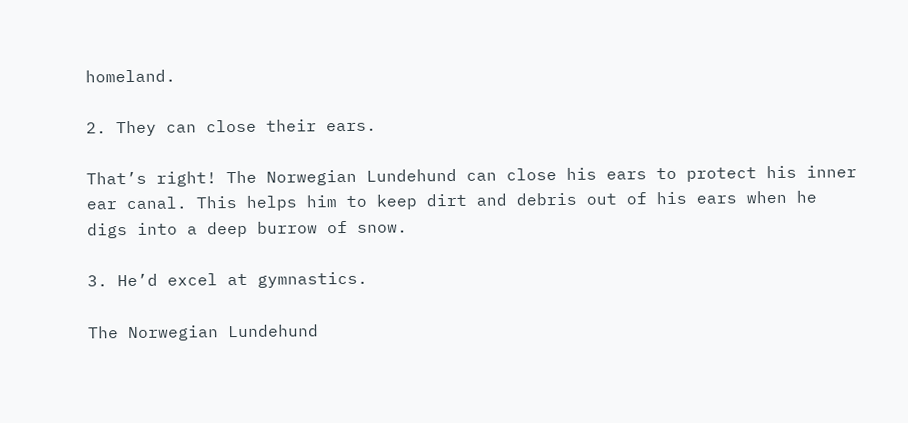homeland.

2. They can close their ears.

That’s right! The Norwegian Lundehund can close his ears to protect his inner ear canal. This helps him to keep dirt and debris out of his ears when he digs into a deep burrow of snow.

3. He’d excel at gymnastics.

The Norwegian Lundehund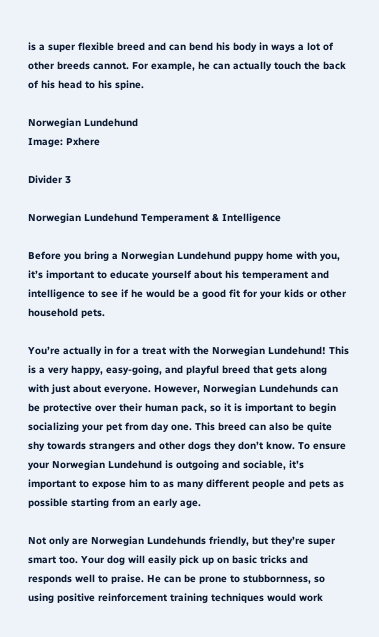is a super flexible breed and can bend his body in ways a lot of other breeds cannot. For example, he can actually touch the back of his head to his spine.

Norwegian Lundehund
Image: Pxhere

Divider 3

Norwegian Lundehund Temperament & Intelligence

Before you bring a Norwegian Lundehund puppy home with you, it’s important to educate yourself about his temperament and intelligence to see if he would be a good fit for your kids or other household pets.

You’re actually in for a treat with the Norwegian Lundehund! This is a very happy, easy-going, and playful breed that gets along with just about everyone. However, Norwegian Lundehunds can be protective over their human pack, so it is important to begin socializing your pet from day one. This breed can also be quite shy towards strangers and other dogs they don’t know. To ensure your Norwegian Lundehund is outgoing and sociable, it’s important to expose him to as many different people and pets as possible starting from an early age.

Not only are Norwegian Lundehunds friendly, but they’re super smart too. Your dog will easily pick up on basic tricks and responds well to praise. He can be prone to stubbornness, so using positive reinforcement training techniques would work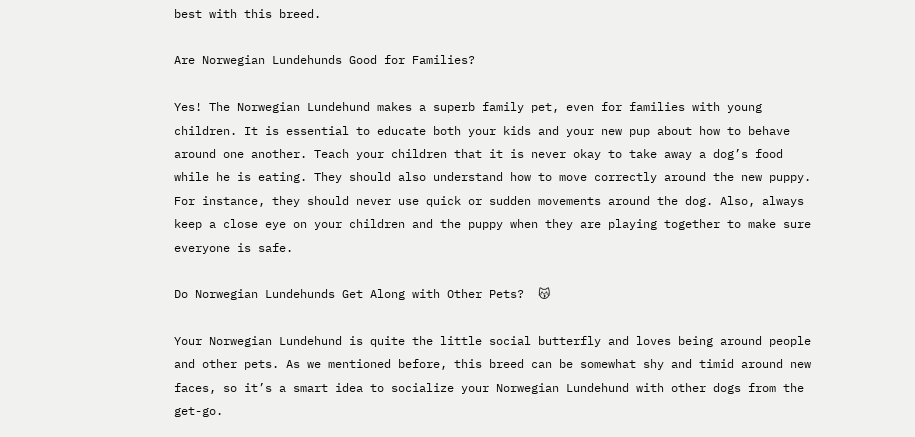best with this breed.

Are Norwegian Lundehunds Good for Families?

Yes! The Norwegian Lundehund makes a superb family pet, even for families with young children. It is essential to educate both your kids and your new pup about how to behave around one another. Teach your children that it is never okay to take away a dog’s food while he is eating. They should also understand how to move correctly around the new puppy. For instance, they should never use quick or sudden movements around the dog. Also, always keep a close eye on your children and the puppy when they are playing together to make sure everyone is safe.

Do Norwegian Lundehunds Get Along with Other Pets?  😽

Your Norwegian Lundehund is quite the little social butterfly and loves being around people and other pets. As we mentioned before, this breed can be somewhat shy and timid around new faces, so it’s a smart idea to socialize your Norwegian Lundehund with other dogs from the get-go.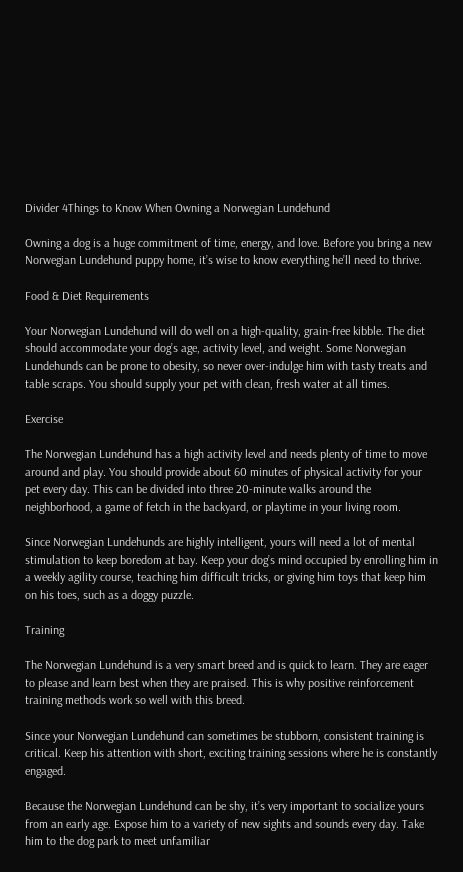Divider 4Things to Know When Owning a Norwegian Lundehund

Owning a dog is a huge commitment of time, energy, and love. Before you bring a new Norwegian Lundehund puppy home, it’s wise to know everything he’ll need to thrive.

Food & Diet Requirements

Your Norwegian Lundehund will do well on a high-quality, grain-free kibble. The diet should accommodate your dog’s age, activity level, and weight. Some Norwegian Lundehunds can be prone to obesity, so never over-indulge him with tasty treats and table scraps. You should supply your pet with clean, fresh water at all times.

Exercise

The Norwegian Lundehund has a high activity level and needs plenty of time to move around and play. You should provide about 60 minutes of physical activity for your pet every day. This can be divided into three 20-minute walks around the neighborhood, a game of fetch in the backyard, or playtime in your living room.

Since Norwegian Lundehunds are highly intelligent, yours will need a lot of mental stimulation to keep boredom at bay. Keep your dog’s mind occupied by enrolling him in a weekly agility course, teaching him difficult tricks, or giving him toys that keep him on his toes, such as a doggy puzzle.

Training

The Norwegian Lundehund is a very smart breed and is quick to learn. They are eager to please and learn best when they are praised. This is why positive reinforcement training methods work so well with this breed.

Since your Norwegian Lundehund can sometimes be stubborn, consistent training is critical. Keep his attention with short, exciting training sessions where he is constantly engaged.

Because the Norwegian Lundehund can be shy, it’s very important to socialize yours from an early age. Expose him to a variety of new sights and sounds every day. Take him to the dog park to meet unfamiliar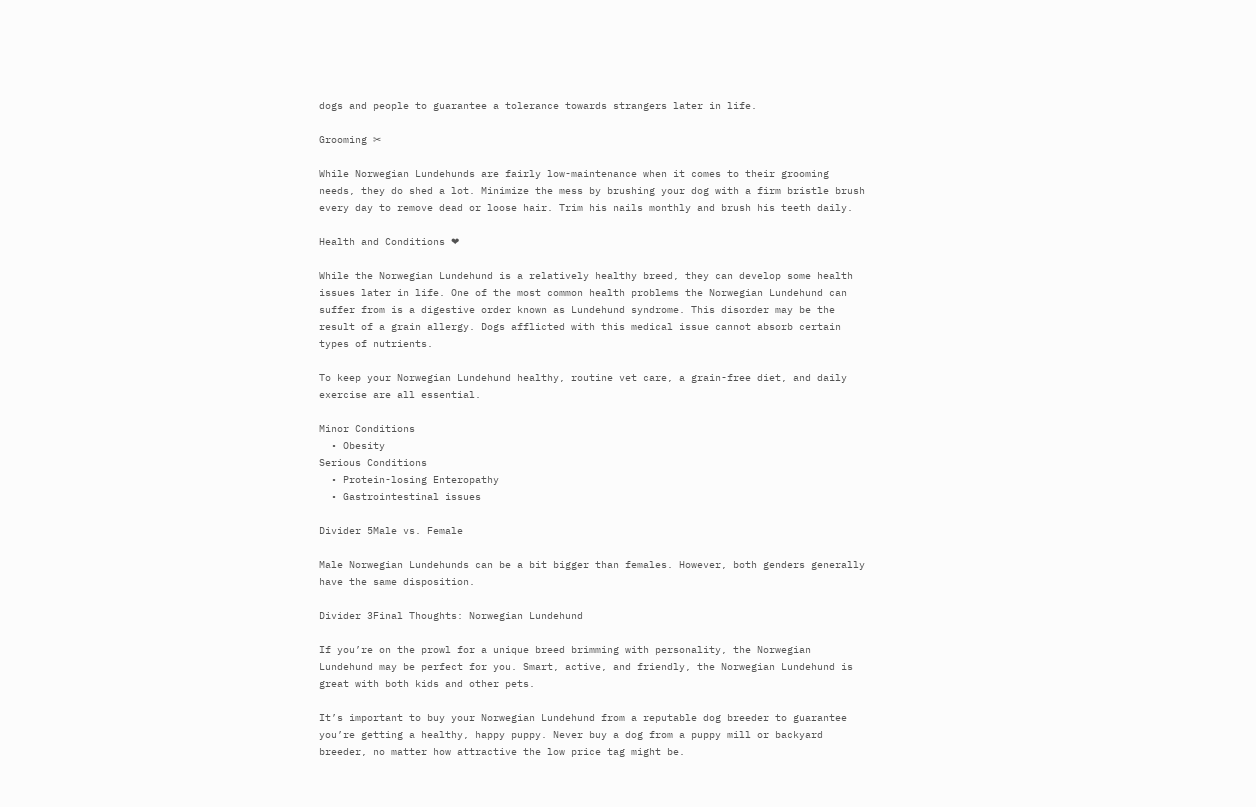dogs and people to guarantee a tolerance towards strangers later in life.

Grooming ✂

While Norwegian Lundehunds are fairly low-maintenance when it comes to their grooming needs, they do shed a lot. Minimize the mess by brushing your dog with a firm bristle brush every day to remove dead or loose hair. Trim his nails monthly and brush his teeth daily.

Health and Conditions ❤

While the Norwegian Lundehund is a relatively healthy breed, they can develop some health issues later in life. One of the most common health problems the Norwegian Lundehund can suffer from is a digestive order known as Lundehund syndrome. This disorder may be the result of a grain allergy. Dogs afflicted with this medical issue cannot absorb certain types of nutrients.

To keep your Norwegian Lundehund healthy, routine vet care, a grain-free diet, and daily exercise are all essential.

Minor Conditions
  • Obesity
Serious Conditions
  • Protein-losing Enteropathy
  • Gastrointestinal issues

Divider 5Male vs. Female

Male Norwegian Lundehunds can be a bit bigger than females. However, both genders generally have the same disposition.

Divider 3Final Thoughts: Norwegian Lundehund

If you’re on the prowl for a unique breed brimming with personality, the Norwegian Lundehund may be perfect for you. Smart, active, and friendly, the Norwegian Lundehund is great with both kids and other pets.

It’s important to buy your Norwegian Lundehund from a reputable dog breeder to guarantee you’re getting a healthy, happy puppy. Never buy a dog from a puppy mill or backyard breeder, no matter how attractive the low price tag might be.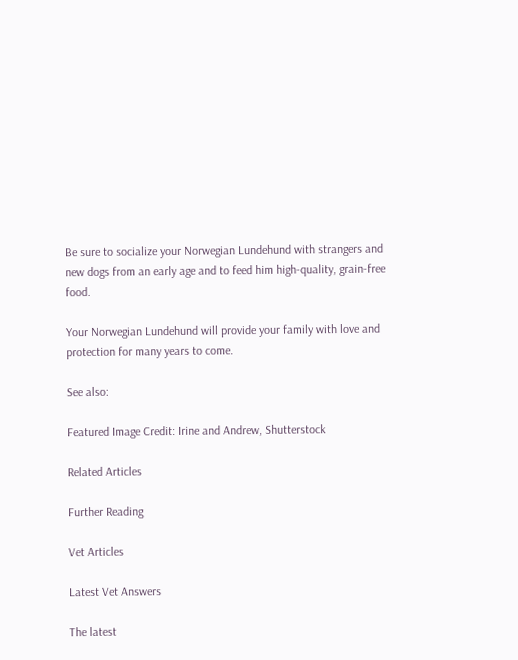Be sure to socialize your Norwegian Lundehund with strangers and new dogs from an early age and to feed him high-quality, grain-free food.

Your Norwegian Lundehund will provide your family with love and protection for many years to come.

See also:

Featured Image Credit: Irine and Andrew, Shutterstock

Related Articles

Further Reading

Vet Articles

Latest Vet Answers

The latest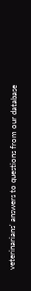veterinarians' answers to questions from our database